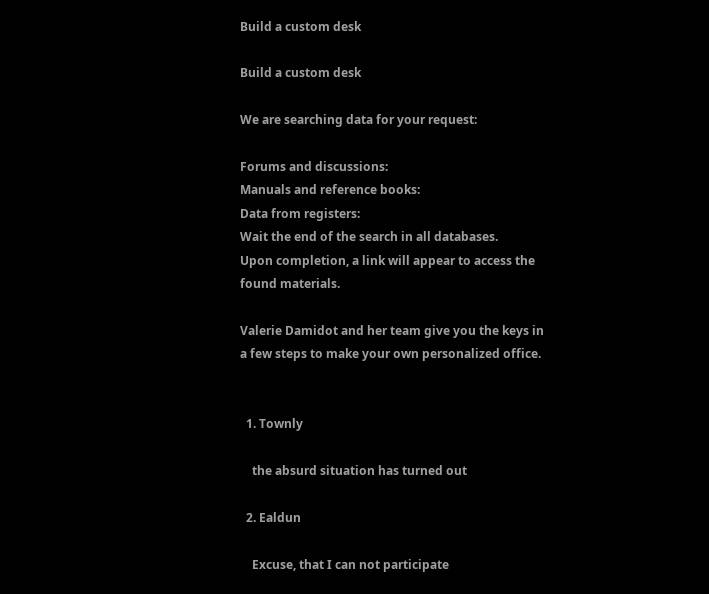Build a custom desk

Build a custom desk

We are searching data for your request:

Forums and discussions:
Manuals and reference books:
Data from registers:
Wait the end of the search in all databases.
Upon completion, a link will appear to access the found materials.

Valerie Damidot and her team give you the keys in a few steps to make your own personalized office.


  1. Townly

    the absurd situation has turned out

  2. Ealdun

    Excuse, that I can not participate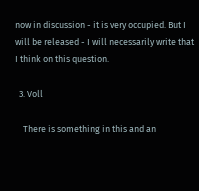now in discussion - it is very occupied. But I will be released - I will necessarily write that I think on this question.

  3. Voll

    There is something in this and an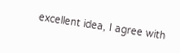excellent idea, I agree with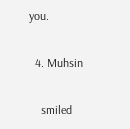you.

  4. Muhsin

    smiled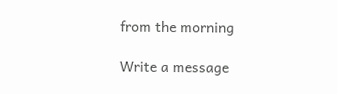from the morning

Write a message